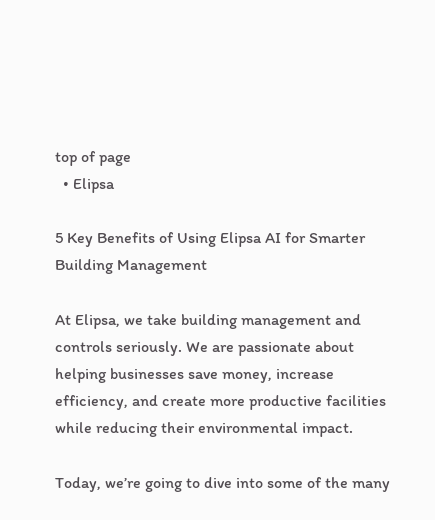top of page
  • Elipsa

5 Key Benefits of Using Elipsa AI for Smarter Building Management

At Elipsa, we take building management and controls seriously. We are passionate about helping businesses save money, increase efficiency, and create more productive facilities while reducing their environmental impact.

Today, we’re going to dive into some of the many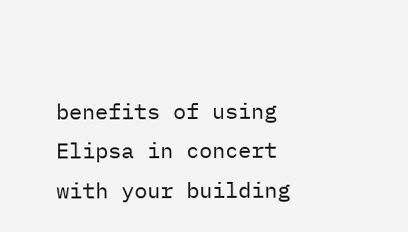benefits of using Elipsa in concert with your building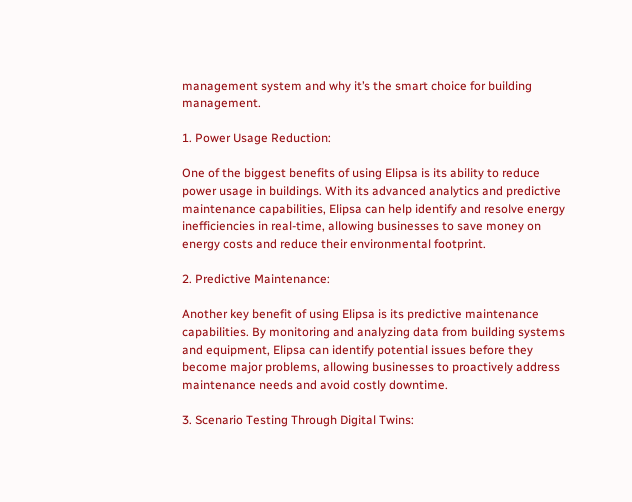management system and why it’s the smart choice for building management.

1. Power Usage Reduction:

One of the biggest benefits of using Elipsa is its ability to reduce power usage in buildings. With its advanced analytics and predictive maintenance capabilities, Elipsa can help identify and resolve energy inefficiencies in real-time, allowing businesses to save money on energy costs and reduce their environmental footprint.

2. Predictive Maintenance:

Another key benefit of using Elipsa is its predictive maintenance capabilities. By monitoring and analyzing data from building systems and equipment, Elipsa can identify potential issues before they become major problems, allowing businesses to proactively address maintenance needs and avoid costly downtime.

3. Scenario Testing Through Digital Twins: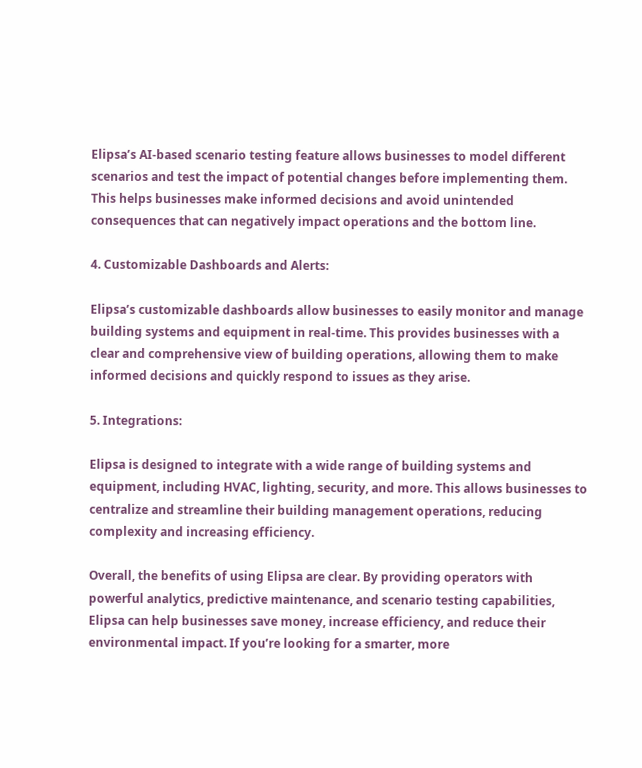Elipsa’s AI-based scenario testing feature allows businesses to model different scenarios and test the impact of potential changes before implementing them. This helps businesses make informed decisions and avoid unintended consequences that can negatively impact operations and the bottom line.

4. Customizable Dashboards and Alerts:

Elipsa’s customizable dashboards allow businesses to easily monitor and manage building systems and equipment in real-time. This provides businesses with a clear and comprehensive view of building operations, allowing them to make informed decisions and quickly respond to issues as they arise.

5. Integrations:

Elipsa is designed to integrate with a wide range of building systems and equipment, including HVAC, lighting, security, and more. This allows businesses to centralize and streamline their building management operations, reducing complexity and increasing efficiency.

Overall, the benefits of using Elipsa are clear. By providing operators with powerful analytics, predictive maintenance, and scenario testing capabilities, Elipsa can help businesses save money, increase efficiency, and reduce their environmental impact. If you’re looking for a smarter, more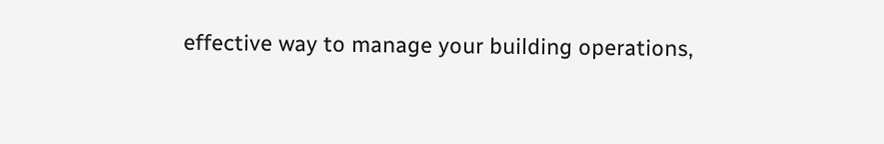effective way to manage your building operations,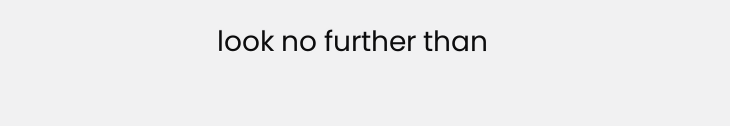look no further than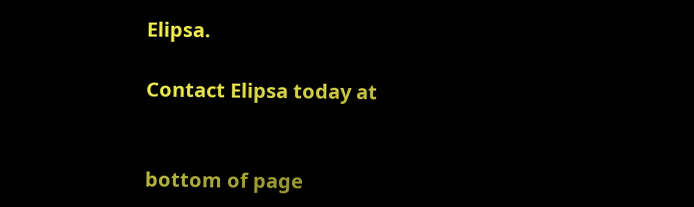Elipsa.

Contact Elipsa today at


bottom of page